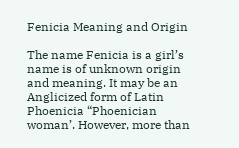Fenicia Meaning and Origin

The name Fenicia is a girl’s name is of unknown origin and meaning. It may be an Anglicized form of Latin Phoenicia “Phoenician woman’. However, more than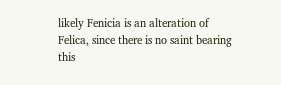likely Fenicia is an alteration of Felica, since there is no saint bearing this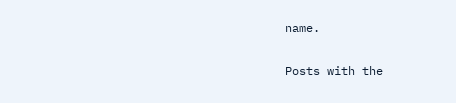name.

Posts with the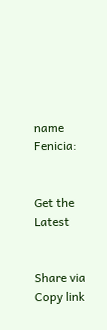name Fenicia:


Get the Latest


Share via
Copy link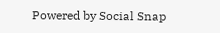Powered by Social Snap